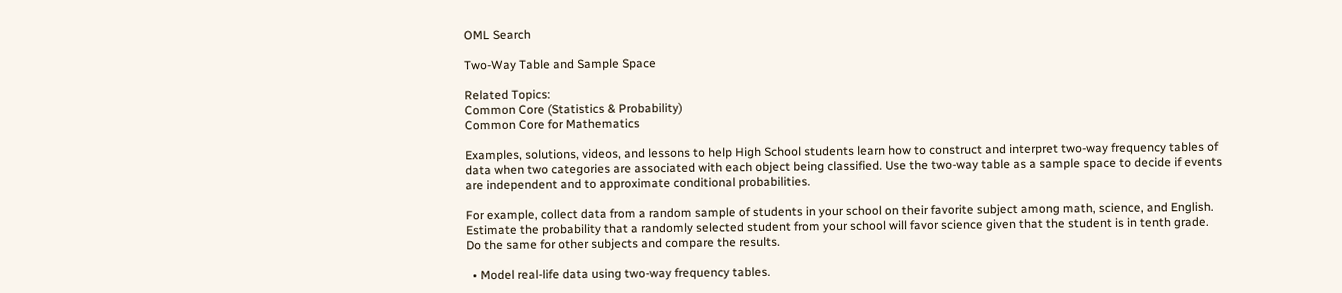OML Search

Two-Way Table and Sample Space

Related Topics:
Common Core (Statistics & Probability)
Common Core for Mathematics

Examples, solutions, videos, and lessons to help High School students learn how to construct and interpret two-way frequency tables of data when two categories are associated with each object being classified. Use the two-way table as a sample space to decide if events are independent and to approximate conditional probabilities.

For example, collect data from a random sample of students in your school on their favorite subject among math, science, and English. Estimate the probability that a randomly selected student from your school will favor science given that the student is in tenth grade. Do the same for other subjects and compare the results.

  • Model real-life data using two-way frequency tables.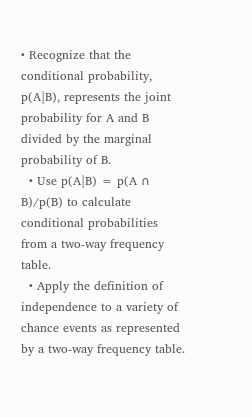• Recognize that the conditional probability, p(A|B), represents the joint probability for A and B divided by the marginal probability of B.
  • Use p(A|B) = p(A ∩ B)/p(B) to calculate conditional probabilities from a two-way frequency table.
  • Apply the definition of independence to a variety of chance events as represented by a two-way frequency table.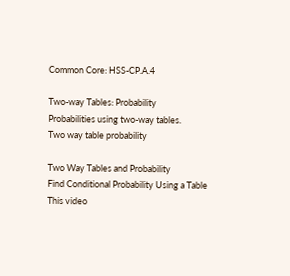Common Core: HSS-CP.A.4

Two-way Tables: Probability
Probabilities using two-way tables.
Two way table probability

Two Way Tables and Probability
Find Conditional Probability Using a Table
This video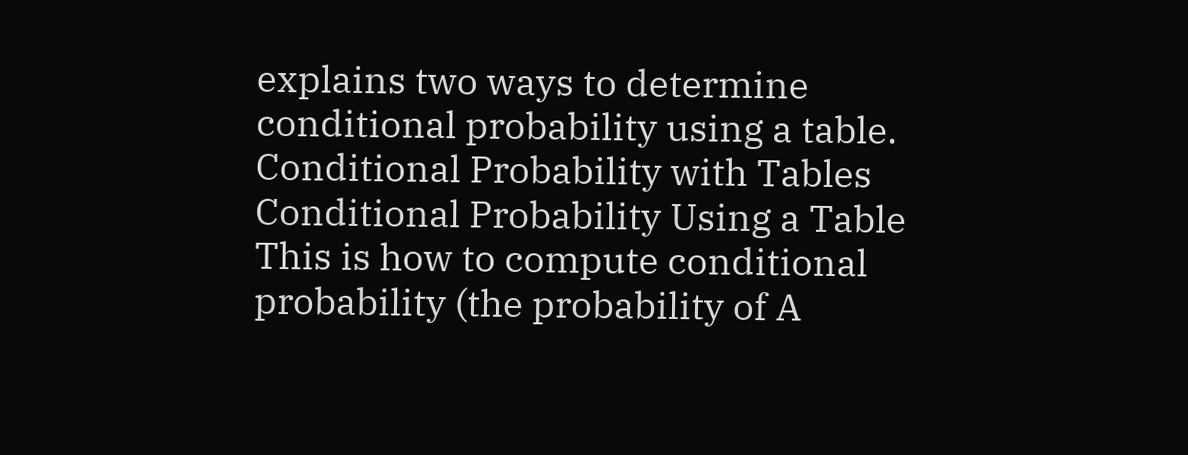explains two ways to determine conditional probability using a table. Conditional Probability with Tables Conditional Probability Using a Table
This is how to compute conditional probability (the probability of A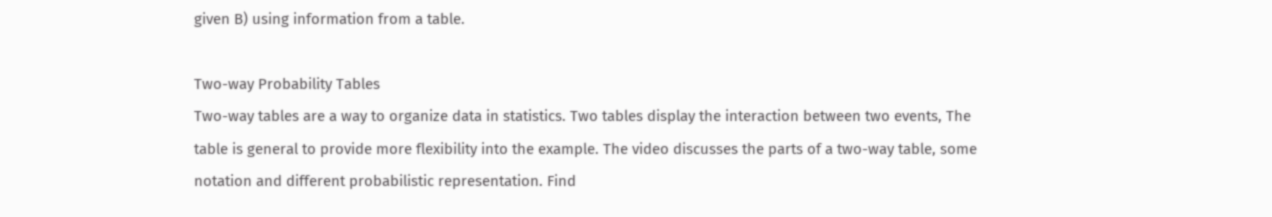given B) using information from a table.

Two-way Probability Tables
Two-way tables are a way to organize data in statistics. Two tables display the interaction between two events, The table is general to provide more flexibility into the example. The video discusses the parts of a two-way table, some notation and different probabilistic representation. Find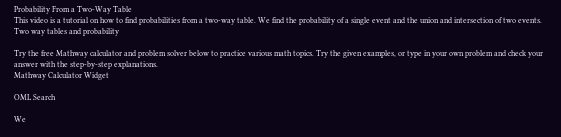Probability From a Two-Way Table
This video is a tutorial on how to find probabilities from a two-way table. We find the probability of a single event and the union and intersection of two events. Two way tables and probability

Try the free Mathway calculator and problem solver below to practice various math topics. Try the given examples, or type in your own problem and check your answer with the step-by-step explanations.
Mathway Calculator Widget

OML Search

We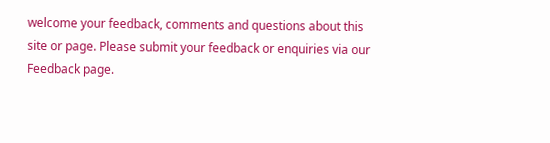welcome your feedback, comments and questions about this site or page. Please submit your feedback or enquiries via our Feedback page.